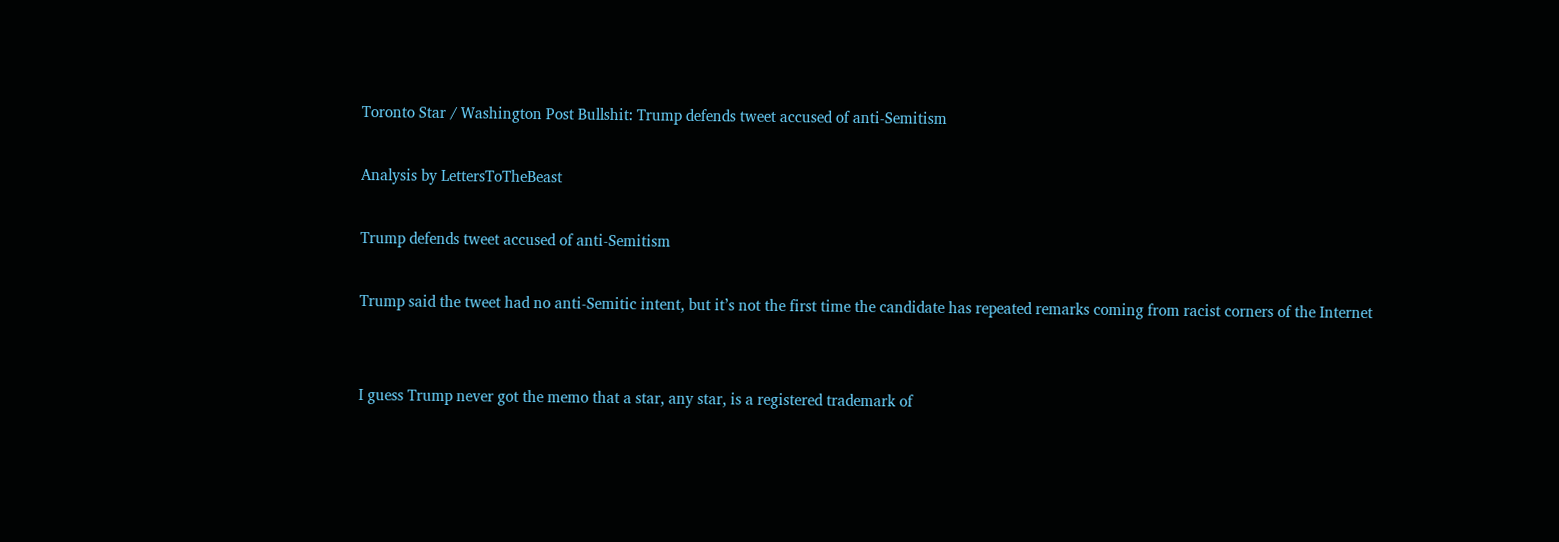Toronto Star / Washington Post Bullshit: Trump defends tweet accused of anti-Semitism

Analysis by LettersToTheBeast

Trump defends tweet accused of anti-Semitism

Trump said the tweet had no anti-Semitic intent, but it’s not the first time the candidate has repeated remarks coming from racist corners of the Internet


I guess Trump never got the memo that a star, any star, is a registered trademark of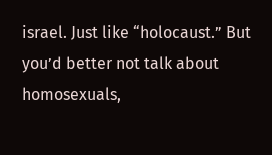israel. Just like “holocaust.” But you’d better not talk about homosexuals,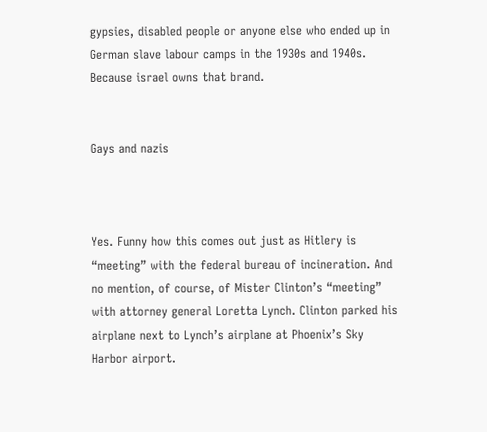gypsies, disabled people or anyone else who ended up in German slave labour camps in the 1930s and 1940s. Because israel owns that brand.


Gays and nazis



Yes. Funny how this comes out just as Hitlery is “meeting” with the federal bureau of incineration. And no mention, of course, of Mister Clinton’s “meeting” with attorney general Loretta Lynch. Clinton parked his airplane next to Lynch’s airplane at Phoenix’s Sky Harbor airport.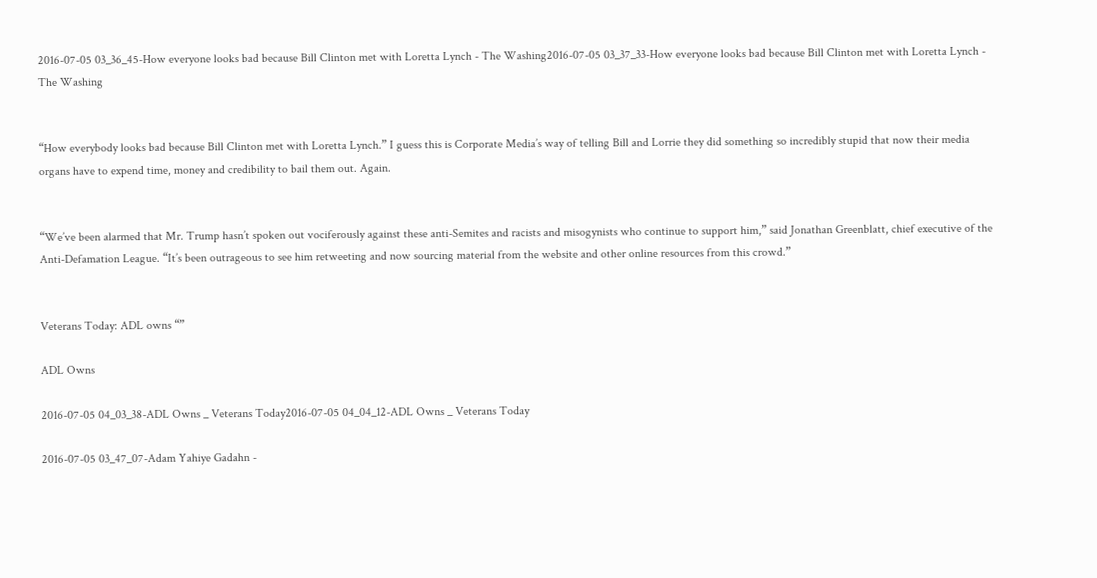2016-07-05 03_36_45-How everyone looks bad because Bill Clinton met with Loretta Lynch - The Washing2016-07-05 03_37_33-How everyone looks bad because Bill Clinton met with Loretta Lynch - The Washing


“How everybody looks bad because Bill Clinton met with Loretta Lynch.” I guess this is Corporate Media’s way of telling Bill and Lorrie they did something so incredibly stupid that now their media organs have to expend time, money and credibility to bail them out. Again.


“We’ve been alarmed that Mr. Trump hasn’t spoken out vociferously against these anti-Semites and racists and misogynists who continue to support him,” said Jonathan Greenblatt, chief executive of the Anti-Defamation League. “It’s been outrageous to see him retweeting and now sourcing material from the website and other online resources from this crowd.”


Veterans Today: ADL owns “”

ADL Owns

2016-07-05 04_03_38-ADL Owns _ Veterans Today2016-07-05 04_04_12-ADL Owns _ Veterans Today

2016-07-05 03_47_07-Adam Yahiye Gadahn -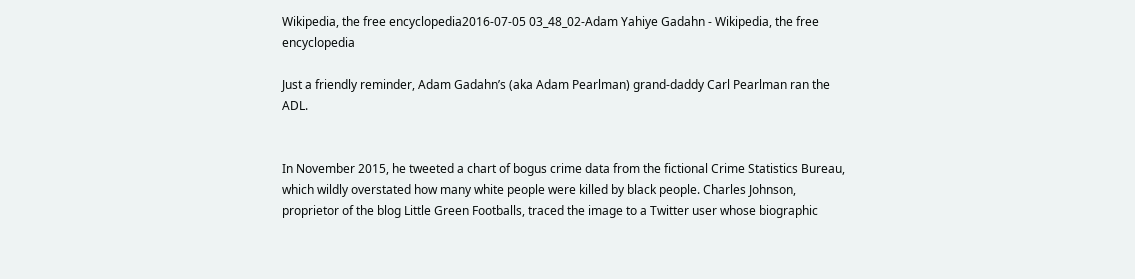Wikipedia, the free encyclopedia2016-07-05 03_48_02-Adam Yahiye Gadahn - Wikipedia, the free encyclopedia

Just a friendly reminder, Adam Gadahn’s (aka Adam Pearlman) grand-daddy Carl Pearlman ran the ADL.


In November 2015, he tweeted a chart of bogus crime data from the fictional Crime Statistics Bureau, which wildly overstated how many white people were killed by black people. Charles Johnson, proprietor of the blog Little Green Footballs, traced the image to a Twitter user whose biographic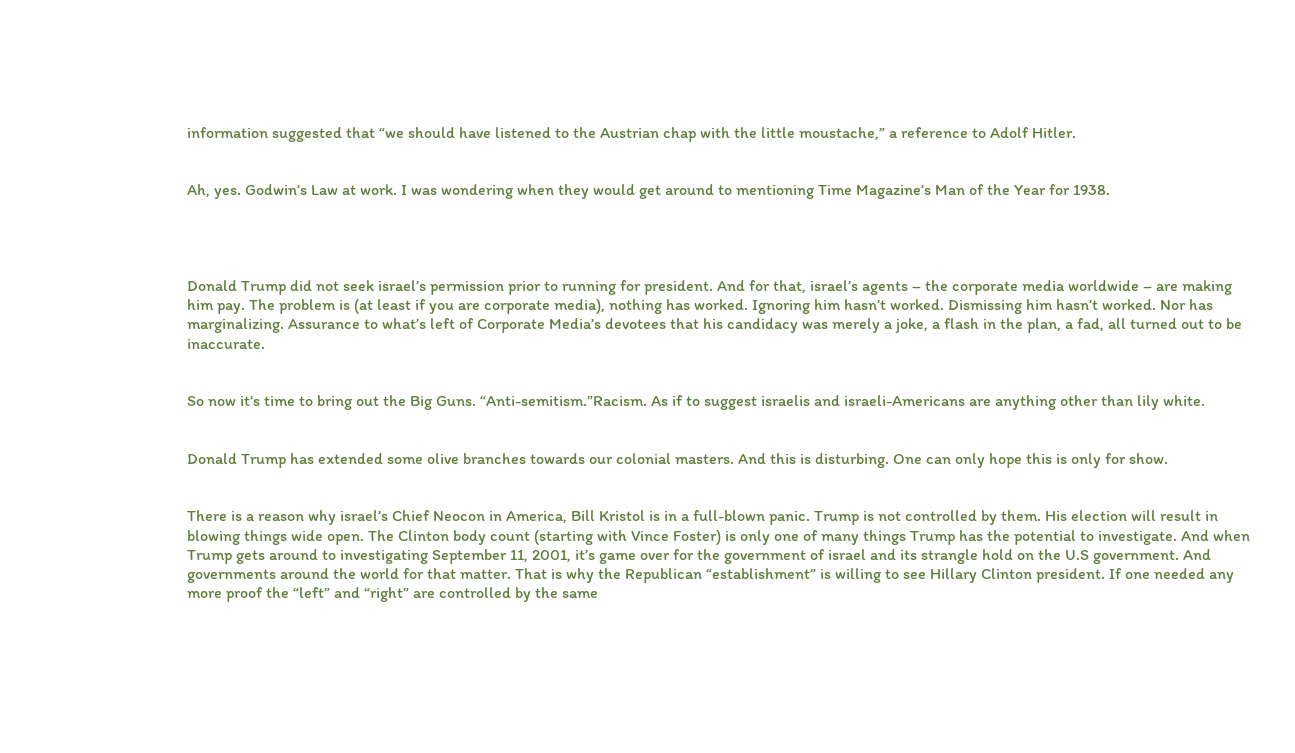information suggested that “we should have listened to the Austrian chap with the little moustache,” a reference to Adolf Hitler.


Ah, yes. Godwin’s Law at work. I was wondering when they would get around to mentioning Time Magazine’s Man of the Year for 1938.




Donald Trump did not seek israel’s permission prior to running for president. And for that, israel’s agents – the corporate media worldwide – are making him pay. The problem is (at least if you are corporate media), nothing has worked. Ignoring him hasn’t worked. Dismissing him hasn’t worked. Nor has marginalizing. Assurance to what’s left of Corporate Media’s devotees that his candidacy was merely a joke, a flash in the plan, a fad, all turned out to be inaccurate.


So now it’s time to bring out the Big Guns. “Anti-semitism.”Racism. As if to suggest israelis and israeli-Americans are anything other than lily white.


Donald Trump has extended some olive branches towards our colonial masters. And this is disturbing. One can only hope this is only for show.


There is a reason why israel’s Chief Neocon in America, Bill Kristol is in a full-blown panic. Trump is not controlled by them. His election will result in blowing things wide open. The Clinton body count (starting with Vince Foster) is only one of many things Trump has the potential to investigate. And when Trump gets around to investigating September 11, 2001, it’s game over for the government of israel and its strangle hold on the U.S government. And governments around the world for that matter. That is why the Republican “establishment” is willing to see Hillary Clinton president. If one needed any more proof the “left” and “right” are controlled by the same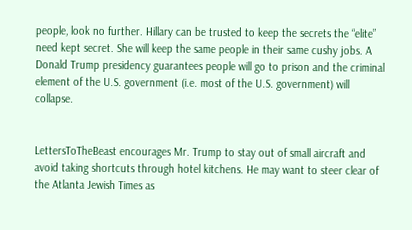people, look no further. Hillary can be trusted to keep the secrets the “elite” need kept secret. She will keep the same people in their same cushy jobs. A Donald Trump presidency guarantees people will go to prison and the criminal element of the U.S. government (i.e. most of the U.S. government) will collapse.


LettersToTheBeast encourages Mr. Trump to stay out of small aircraft and avoid taking shortcuts through hotel kitchens. He may want to steer clear of the Atlanta Jewish Times as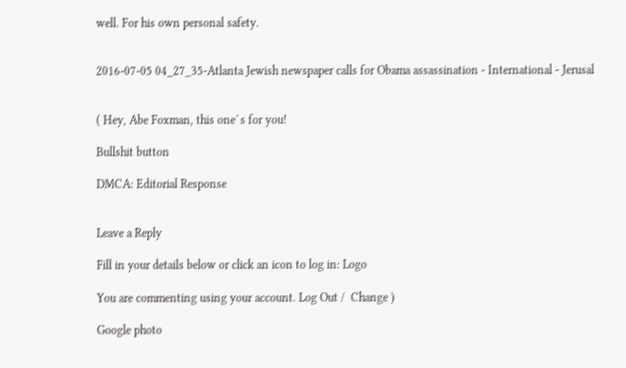well. For his own personal safety.


2016-07-05 04_27_35-Atlanta Jewish newspaper calls for Obama assassination - International - Jerusal


( Hey, Abe Foxman, this one`s for you!

Bullshit button

DMCA: Editorial Response


Leave a Reply

Fill in your details below or click an icon to log in: Logo

You are commenting using your account. Log Out /  Change )

Google photo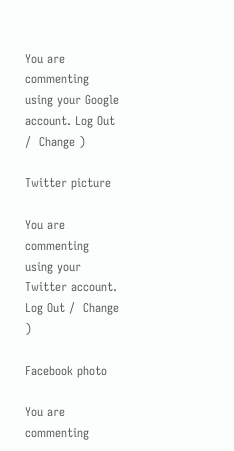You are commenting using your Google account. Log Out /  Change )

Twitter picture

You are commenting using your Twitter account. Log Out /  Change )

Facebook photo

You are commenting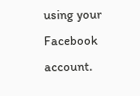using your Facebook account.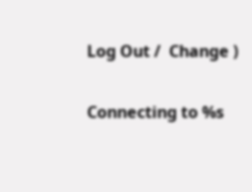Log Out /  Change )

Connecting to %s